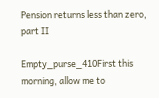Pension returns less than zero, part II

Empty_purse_410First this morning, allow me to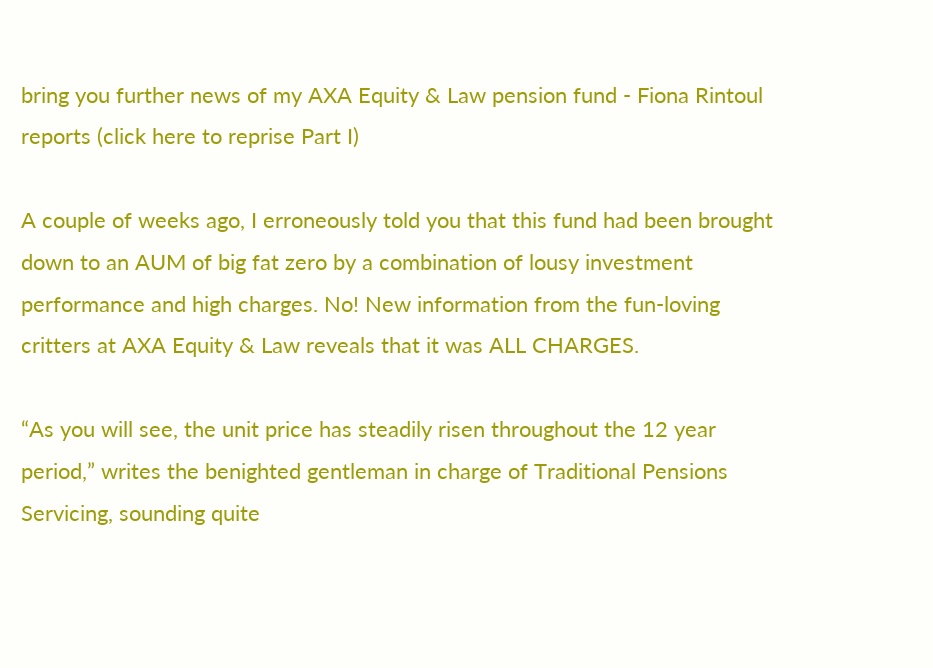bring you further news of my AXA Equity & Law pension fund - Fiona Rintoul reports (click here to reprise Part I)

A couple of weeks ago, I erroneously told you that this fund had been brought down to an AUM of big fat zero by a combination of lousy investment performance and high charges. No! New information from the fun-loving critters at AXA Equity & Law reveals that it was ALL CHARGES.

“As you will see, the unit price has steadily risen throughout the 12 year period,” writes the benighted gentleman in charge of Traditional Pensions Servicing, sounding quite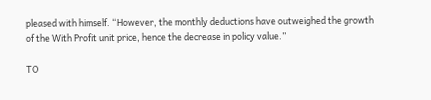pleased with himself. “However, the monthly deductions have outweighed the growth of the With Profit unit price, hence the decrease in policy value.”

TO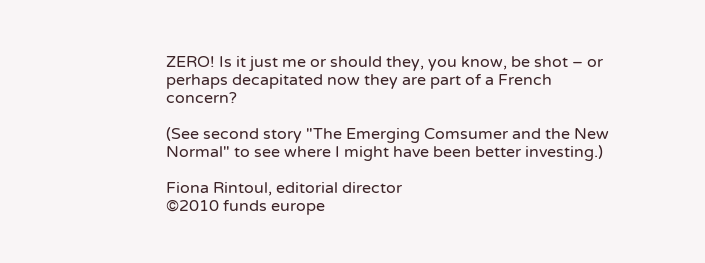ZERO! Is it just me or should they, you know, be shot – or perhaps decapitated now they are part of a French concern?

(See second story "The Emerging Comsumer and the New Normal" to see where I might have been better investing.)

Fiona Rintoul, editorial director
©2010 funds europe